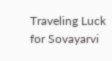Traveling Luck for Sovayarvi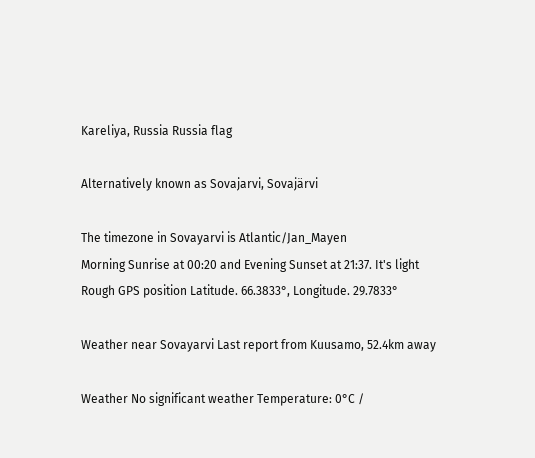Kareliya, Russia Russia flag

Alternatively known as Sovajarvi, Sovajärvi

The timezone in Sovayarvi is Atlantic/Jan_Mayen
Morning Sunrise at 00:20 and Evening Sunset at 21:37. It's light
Rough GPS position Latitude. 66.3833°, Longitude. 29.7833°

Weather near Sovayarvi Last report from Kuusamo, 52.4km away

Weather No significant weather Temperature: 0°C /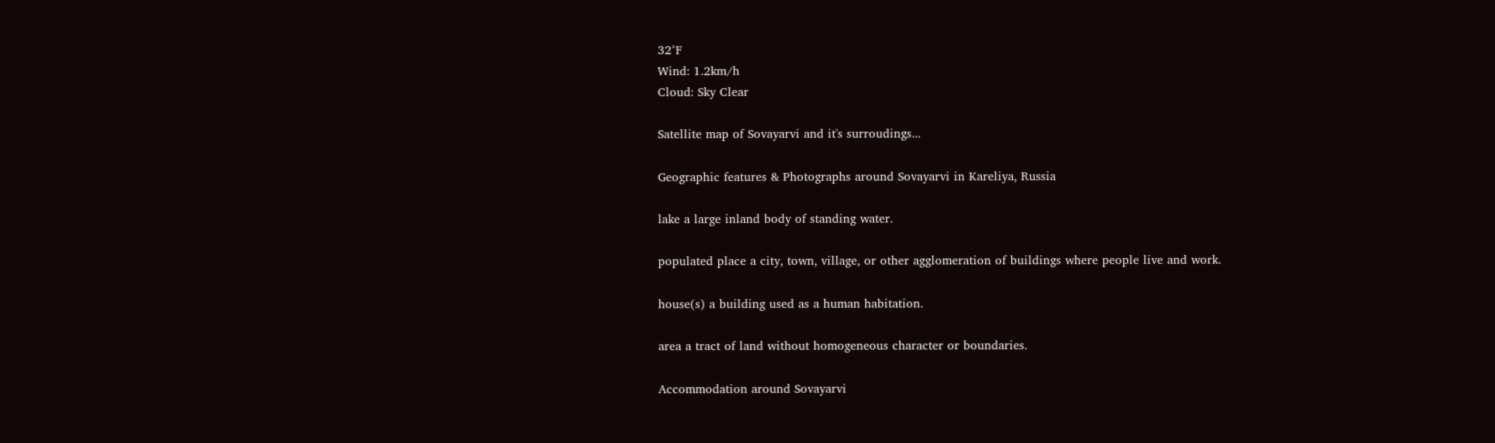32°F
Wind: 1.2km/h
Cloud: Sky Clear

Satellite map of Sovayarvi and it's surroudings...

Geographic features & Photographs around Sovayarvi in Kareliya, Russia

lake a large inland body of standing water.

populated place a city, town, village, or other agglomeration of buildings where people live and work.

house(s) a building used as a human habitation.

area a tract of land without homogeneous character or boundaries.

Accommodation around Sovayarvi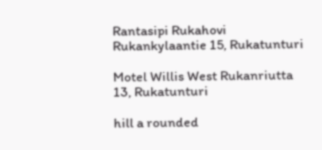Rantasipi Rukahovi Rukankylaantie 15, Rukatunturi

Motel Willis West Rukanriutta 13, Rukatunturi

hill a rounded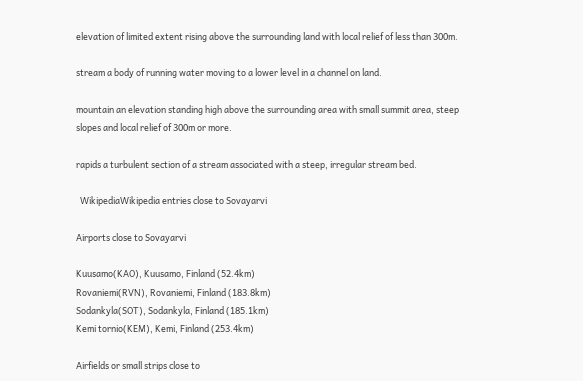elevation of limited extent rising above the surrounding land with local relief of less than 300m.

stream a body of running water moving to a lower level in a channel on land.

mountain an elevation standing high above the surrounding area with small summit area, steep slopes and local relief of 300m or more.

rapids a turbulent section of a stream associated with a steep, irregular stream bed.

  WikipediaWikipedia entries close to Sovayarvi

Airports close to Sovayarvi

Kuusamo(KAO), Kuusamo, Finland (52.4km)
Rovaniemi(RVN), Rovaniemi, Finland (183.8km)
Sodankyla(SOT), Sodankyla, Finland (185.1km)
Kemi tornio(KEM), Kemi, Finland (253.4km)

Airfields or small strips close to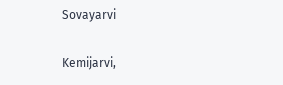Sovayarvi

Kemijarvi,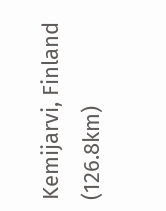Kemijarvi, Finland (126.8km)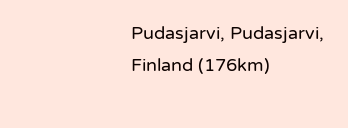Pudasjarvi, Pudasjarvi, Finland (176km)